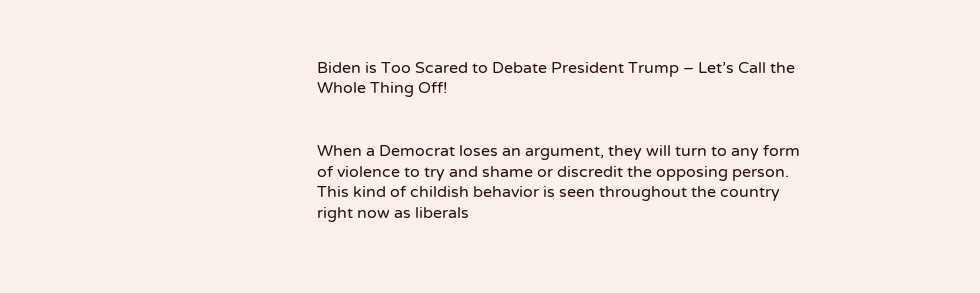Biden is Too Scared to Debate President Trump – Let’s Call the Whole Thing Off!


When a Democrat loses an argument, they will turn to any form of violence to try and shame or discredit the opposing person. This kind of childish behavior is seen throughout the country right now as liberals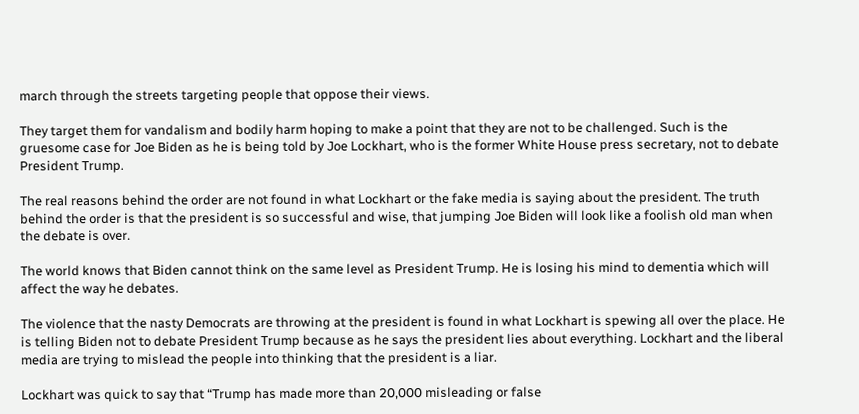march through the streets targeting people that oppose their views.

They target them for vandalism and bodily harm hoping to make a point that they are not to be challenged. Such is the gruesome case for Joe Biden as he is being told by Joe Lockhart, who is the former White House press secretary, not to debate President Trump.

The real reasons behind the order are not found in what Lockhart or the fake media is saying about the president. The truth behind the order is that the president is so successful and wise, that jumping Joe Biden will look like a foolish old man when the debate is over.

The world knows that Biden cannot think on the same level as President Trump. He is losing his mind to dementia which will affect the way he debates.

The violence that the nasty Democrats are throwing at the president is found in what Lockhart is spewing all over the place. He is telling Biden not to debate President Trump because as he says the president lies about everything. Lockhart and the liberal media are trying to mislead the people into thinking that the president is a liar.

Lockhart was quick to say that “Trump has made more than 20,000 misleading or false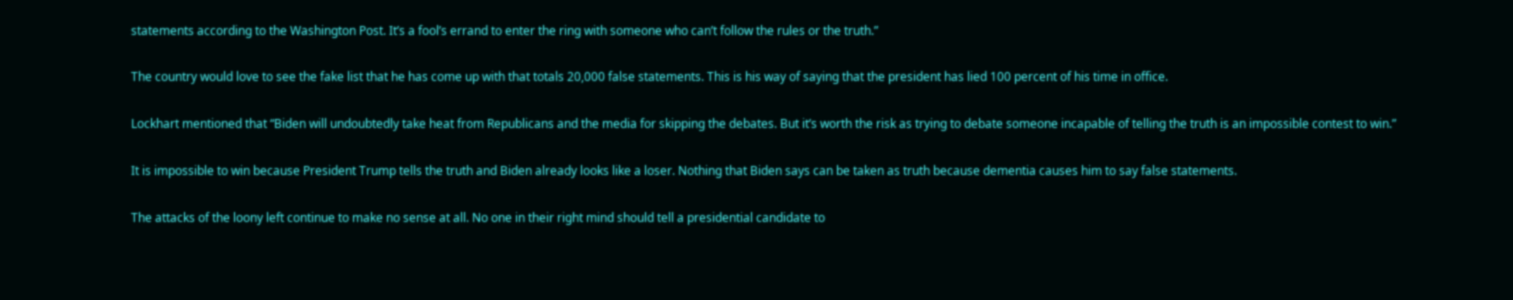statements according to the Washington Post. It’s a fool’s errand to enter the ring with someone who can’t follow the rules or the truth.”

The country would love to see the fake list that he has come up with that totals 20,000 false statements. This is his way of saying that the president has lied 100 percent of his time in office.

Lockhart mentioned that “Biden will undoubtedly take heat from Republicans and the media for skipping the debates. But it’s worth the risk as trying to debate someone incapable of telling the truth is an impossible contest to win.”

It is impossible to win because President Trump tells the truth and Biden already looks like a loser. Nothing that Biden says can be taken as truth because dementia causes him to say false statements.

The attacks of the loony left continue to make no sense at all. No one in their right mind should tell a presidential candidate to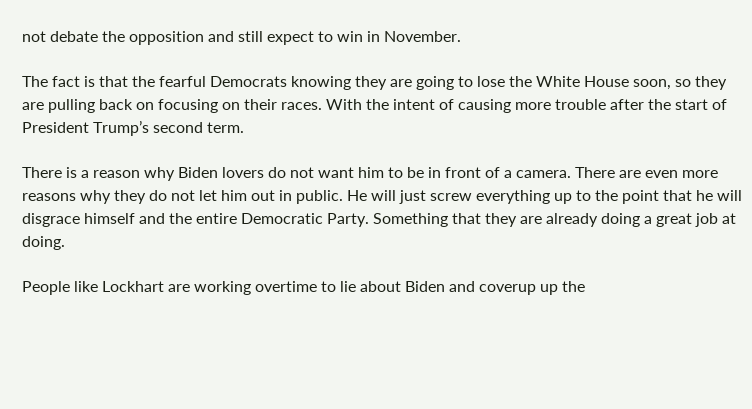not debate the opposition and still expect to win in November.

The fact is that the fearful Democrats knowing they are going to lose the White House soon, so they are pulling back on focusing on their races. With the intent of causing more trouble after the start of President Trump’s second term.

There is a reason why Biden lovers do not want him to be in front of a camera. There are even more reasons why they do not let him out in public. He will just screw everything up to the point that he will disgrace himself and the entire Democratic Party. Something that they are already doing a great job at doing.

People like Lockhart are working overtime to lie about Biden and coverup up the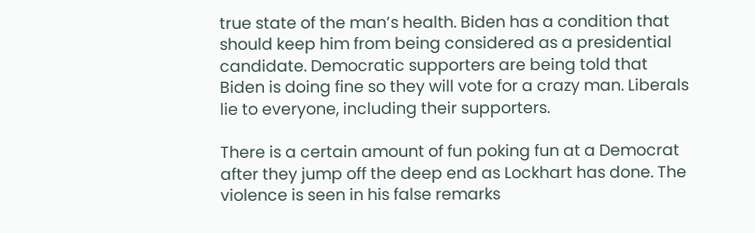true state of the man’s health. Biden has a condition that should keep him from being considered as a presidential candidate. Democratic supporters are being told that Biden is doing fine so they will vote for a crazy man. Liberals lie to everyone, including their supporters.

There is a certain amount of fun poking fun at a Democrat after they jump off the deep end as Lockhart has done. The violence is seen in his false remarks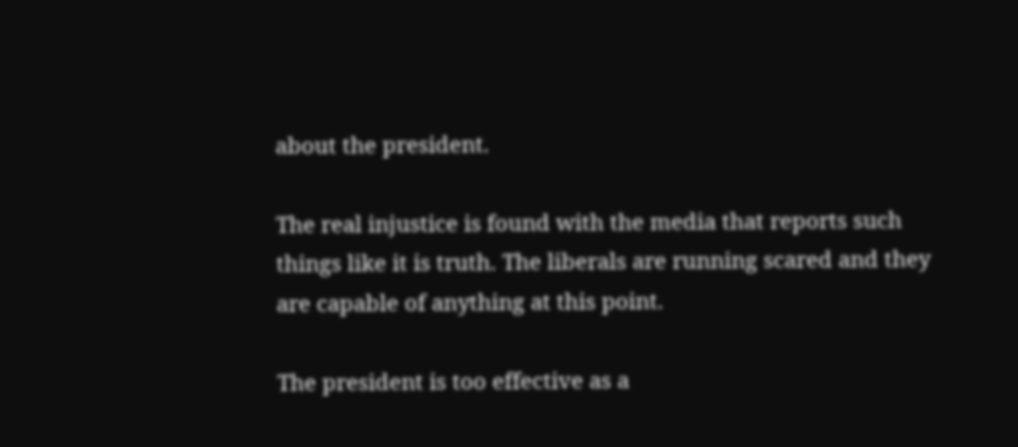about the president.

The real injustice is found with the media that reports such things like it is truth. The liberals are running scared and they are capable of anything at this point.

The president is too effective as a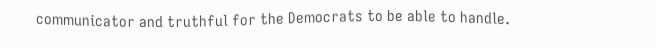communicator and truthful for the Democrats to be able to handle.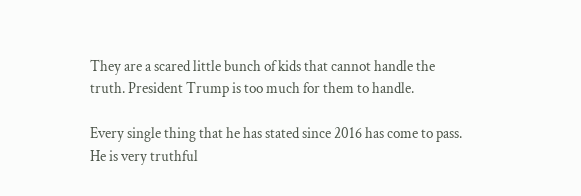They are a scared little bunch of kids that cannot handle the truth. President Trump is too much for them to handle.

Every single thing that he has stated since 2016 has come to pass. He is very truthful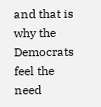and that is why the Democrats feel the need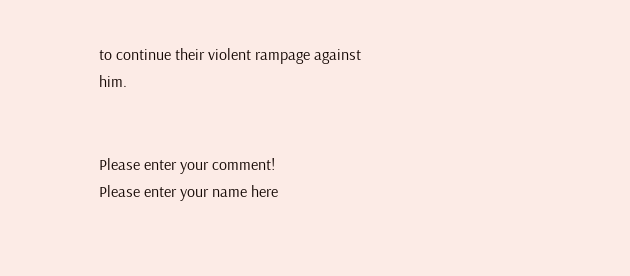to continue their violent rampage against him.


Please enter your comment!
Please enter your name here